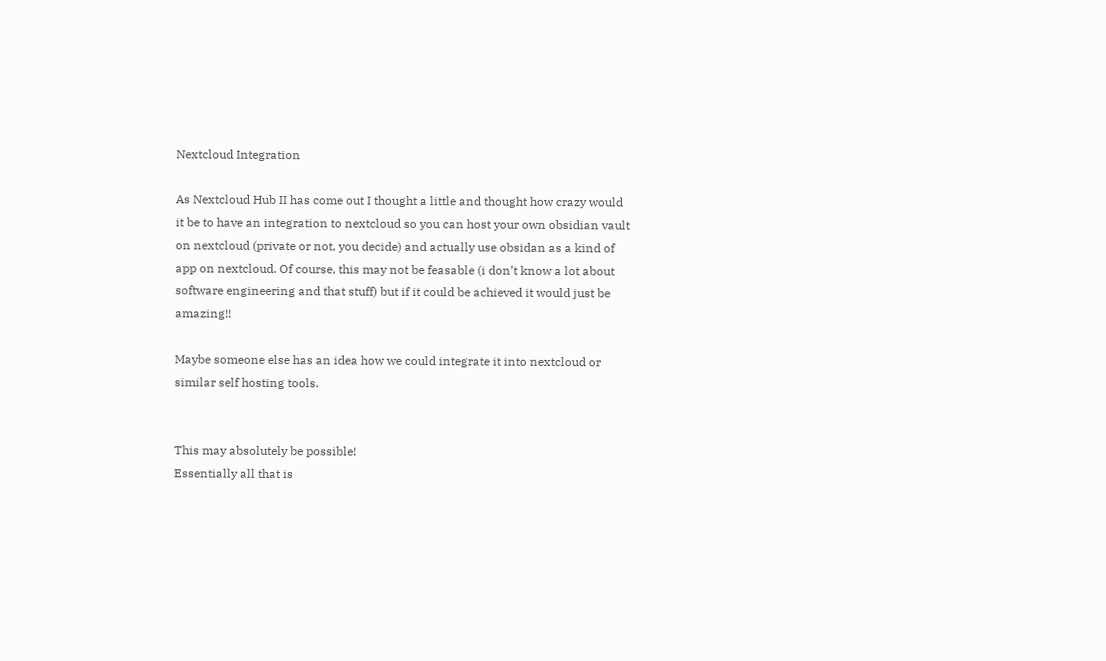Nextcloud Integration

As Nextcloud Hub II has come out I thought a little and thought how crazy would it be to have an integration to nextcloud so you can host your own obsidian vault on nextcloud (private or not, you decide) and actually use obsidan as a kind of app on nextcloud. Of course, this may not be feasable (i don’t know a lot about software engineering and that stuff) but if it could be achieved it would just be amazing!!

Maybe someone else has an idea how we could integrate it into nextcloud or similar self hosting tools.


This may absolutely be possible!
Essentially all that is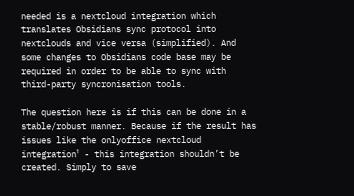needed is a nextcloud integration which translates Obsidians sync protocol into nextclouds and vice versa (simplified). And some changes to Obsidians code base may be required in order to be able to sync with third-party syncronisation tools.

The question here is if this can be done in a stable/robust manner. Because if the result has issues like the onlyoffice nextcloud integration¹ - this integration shouldn’t be created. Simply to save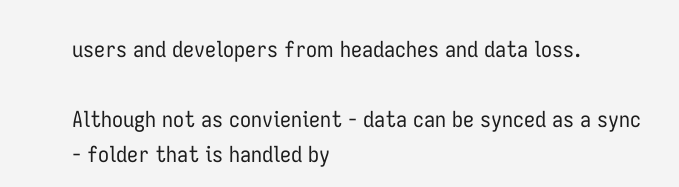users and developers from headaches and data loss.

Although not as convienient - data can be synced as a sync - folder that is handled by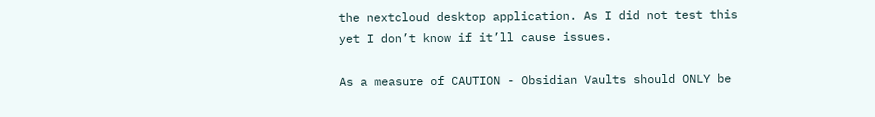the nextcloud desktop application. As I did not test this yet I don’t know if it’ll cause issues.

As a measure of CAUTION - Obsidian Vaults should ONLY be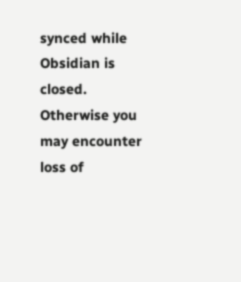synced while Obsidian is closed. Otherwise you may encounter loss of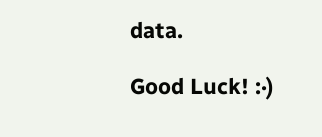data.

Good Luck! :·)